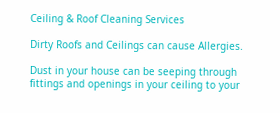Ceiling & Roof Cleaning Services

Dirty Roofs and Ceilings can cause Allergies.

Dust in your house can be seeping through fittings and openings in your ceiling to your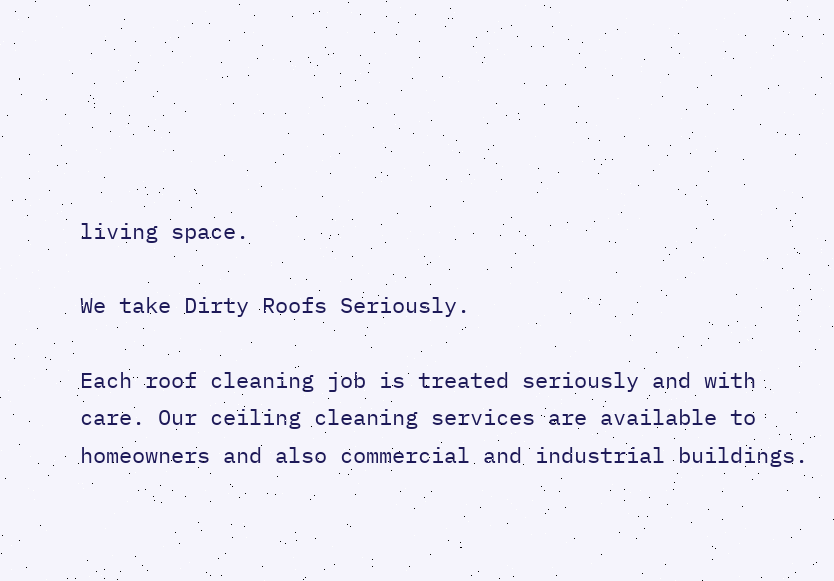living space.

We take Dirty Roofs Seriously.

Each roof cleaning job is treated seriously and with care. Our ceiling cleaning services are available to homeowners and also commercial and industrial buildings.